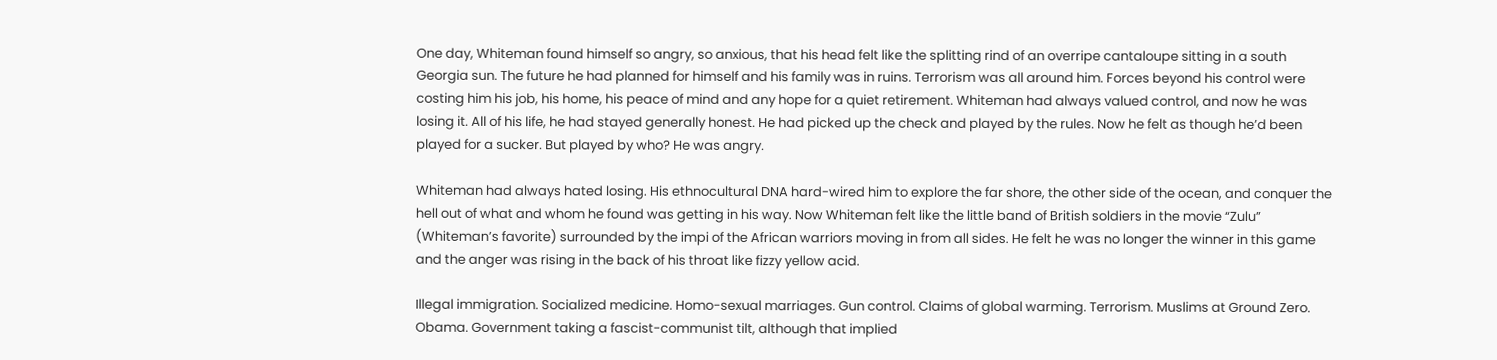One day, Whiteman found himself so angry, so anxious, that his head felt like the splitting rind of an overripe cantaloupe sitting in a south Georgia sun. The future he had planned for himself and his family was in ruins. Terrorism was all around him. Forces beyond his control were costing him his job, his home, his peace of mind and any hope for a quiet retirement. Whiteman had always valued control, and now he was losing it. All of his life, he had stayed generally honest. He had picked up the check and played by the rules. Now he felt as though he’d been played for a sucker. But played by who? He was angry.

Whiteman had always hated losing. His ethnocultural DNA hard-wired him to explore the far shore, the other side of the ocean, and conquer the hell out of what and whom he found was getting in his way. Now Whiteman felt like the little band of British soldiers in the movie “Zulu” (Whiteman’s favorite) surrounded by the impi of the African warriors moving in from all sides. He felt he was no longer the winner in this game and the anger was rising in the back of his throat like fizzy yellow acid.

Illegal immigration. Socialized medicine. Homo-sexual marriages. Gun control. Claims of global warming. Terrorism. Muslims at Ground Zero. Obama. Government taking a fascist-communist tilt, although that implied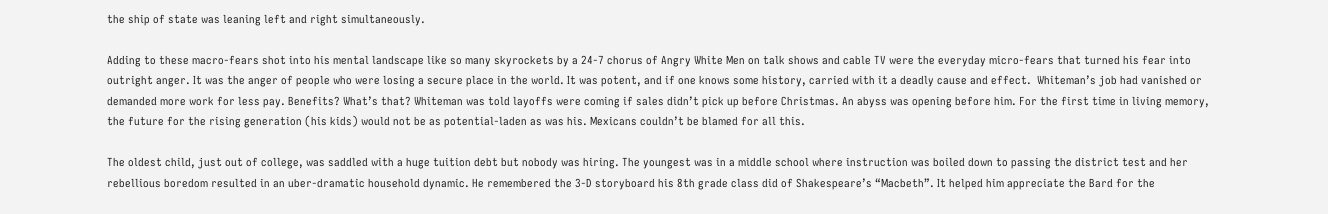the ship of state was leaning left and right simultaneously.

Adding to these macro-fears shot into his mental landscape like so many skyrockets by a 24-7 chorus of Angry White Men on talk shows and cable TV were the everyday micro-fears that turned his fear into outright anger. It was the anger of people who were losing a secure place in the world. It was potent, and if one knows some history, carried with it a deadly cause and effect.  Whiteman’s job had vanished or demanded more work for less pay. Benefits? What’s that? Whiteman was told layoffs were coming if sales didn’t pick up before Christmas. An abyss was opening before him. For the first time in living memory, the future for the rising generation (his kids) would not be as potential-laden as was his. Mexicans couldn’t be blamed for all this.

The oldest child, just out of college, was saddled with a huge tuition debt but nobody was hiring. The youngest was in a middle school where instruction was boiled down to passing the district test and her rebellious boredom resulted in an uber-dramatic household dynamic. He remembered the 3-D storyboard his 8th grade class did of Shakespeare’s “Macbeth”. It helped him appreciate the Bard for the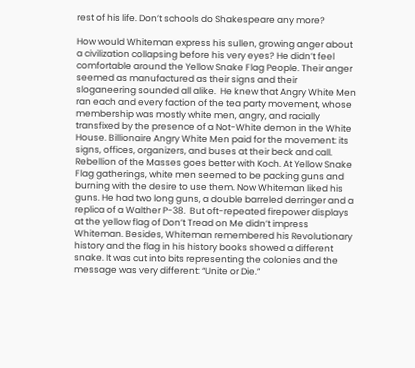rest of his life. Don’t schools do Shakespeare any more?

How would Whiteman express his sullen, growing anger about a civilization collapsing before his very eyes? He didn’t feel comfortable around the Yellow Snake Flag People. Their anger seemed as manufactured as their signs and their sloganeering sounded all alike.  He knew that Angry White Men ran each and every faction of the tea party movement, whose membership was mostly white men, angry, and racially transfixed by the presence of a Not-White demon in the White House. Billionaire Angry White Men paid for the movement: its signs, offices, organizers, and buses at their beck and call. Rebellion of the Masses goes better with Koch. At Yellow Snake Flag gatherings, white men seemed to be packing guns and burning with the desire to use them. Now Whiteman liked his guns. He had two long guns, a double barreled derringer and a replica of a Walther P-38.  But oft-repeated firepower displays at the yellow flag of Don’t Tread on Me didn’t impress Whiteman. Besides, Whiteman remembered his Revolutionary history and the flag in his history books showed a different snake. It was cut into bits representing the colonies and the message was very different: “Unite or Die.”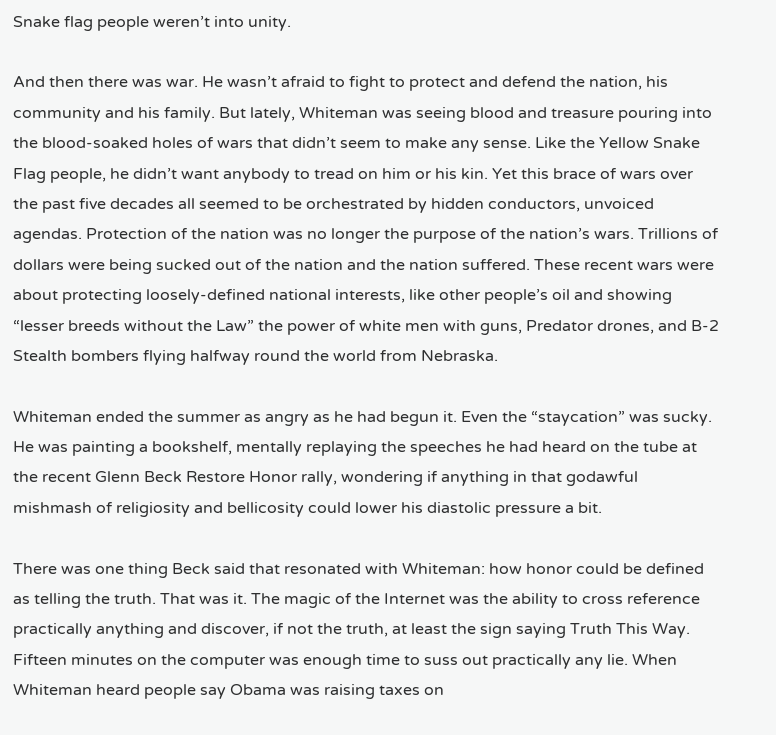Snake flag people weren’t into unity.

And then there was war. He wasn’t afraid to fight to protect and defend the nation, his community and his family. But lately, Whiteman was seeing blood and treasure pouring into the blood-soaked holes of wars that didn’t seem to make any sense. Like the Yellow Snake Flag people, he didn’t want anybody to tread on him or his kin. Yet this brace of wars over the past five decades all seemed to be orchestrated by hidden conductors, unvoiced agendas. Protection of the nation was no longer the purpose of the nation’s wars. Trillions of dollars were being sucked out of the nation and the nation suffered. These recent wars were about protecting loosely-defined national interests, like other people’s oil and showing “lesser breeds without the Law” the power of white men with guns, Predator drones, and B-2 Stealth bombers flying halfway round the world from Nebraska.

Whiteman ended the summer as angry as he had begun it. Even the “staycation” was sucky. He was painting a bookshelf, mentally replaying the speeches he had heard on the tube at the recent Glenn Beck Restore Honor rally, wondering if anything in that godawful mishmash of religiosity and bellicosity could lower his diastolic pressure a bit.

There was one thing Beck said that resonated with Whiteman: how honor could be defined as telling the truth. That was it. The magic of the Internet was the ability to cross reference practically anything and discover, if not the truth, at least the sign saying Truth This Way. Fifteen minutes on the computer was enough time to suss out practically any lie. When Whiteman heard people say Obama was raising taxes on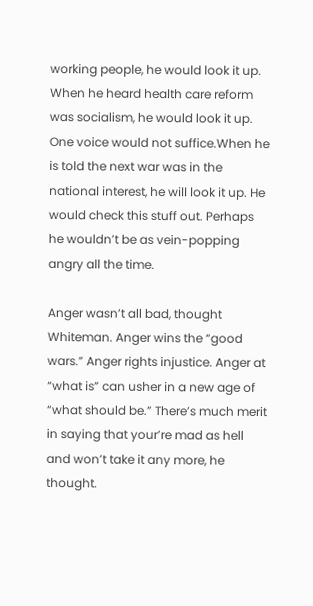working people, he would look it up. When he heard health care reform was socialism, he would look it up. One voice would not suffice.When he is told the next war was in the national interest, he will look it up. He would check this stuff out. Perhaps he wouldn’t be as vein-popping angry all the time.

Anger wasn’t all bad, thought Whiteman. Anger wins the “good wars.” Anger rights injustice. Anger at “what is” can usher in a new age of “what should be.” There’s much merit in saying that your’re mad as hell and won’t take it any more, he thought.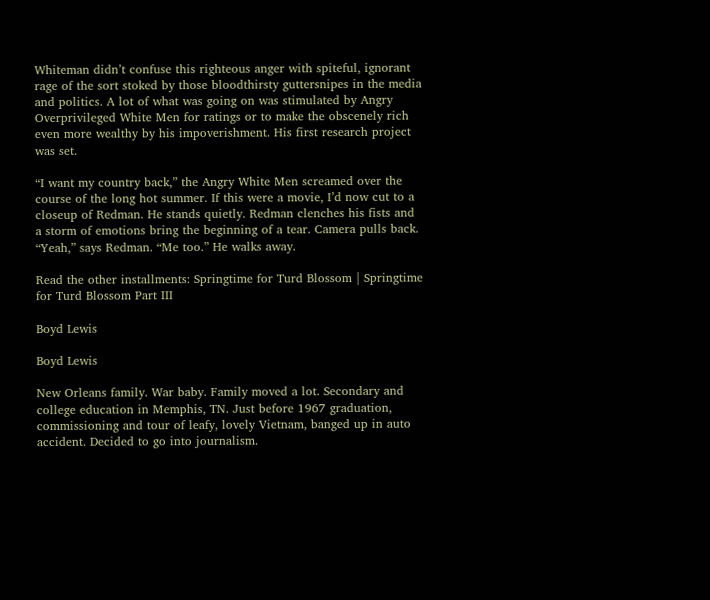Whiteman didn’t confuse this righteous anger with spiteful, ignorant rage of the sort stoked by those bloodthirsty guttersnipes in the media and politics. A lot of what was going on was stimulated by Angry Overprivileged White Men for ratings or to make the obscenely rich even more wealthy by his impoverishment. His first research project was set.

“I want my country back,” the Angry White Men screamed over the course of the long hot summer. If this were a movie, I’d now cut to a closeup of Redman. He stands quietly. Redman clenches his fists and a storm of emotions bring the beginning of a tear. Camera pulls back. “Yeah,” says Redman. “Me too.” He walks away.

Read the other installments: Springtime for Turd Blossom | Springtime for Turd Blossom Part III

Boyd Lewis

Boyd Lewis

New Orleans family. War baby. Family moved a lot. Secondary and college education in Memphis, TN. Just before 1967 graduation, commissioning and tour of leafy, lovely Vietnam, banged up in auto accident. Decided to go into journalism.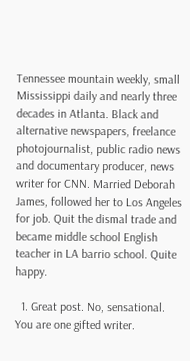Tennessee mountain weekly, small Mississippi daily and nearly three decades in Atlanta. Black and alternative newspapers, freelance photojournalist, public radio news and documentary producer, news writer for CNN. Married Deborah James, followed her to Los Angeles for job. Quit the dismal trade and became middle school English teacher in LA barrio school. Quite happy.

  1. Great post. No, sensational. You are one gifted writer.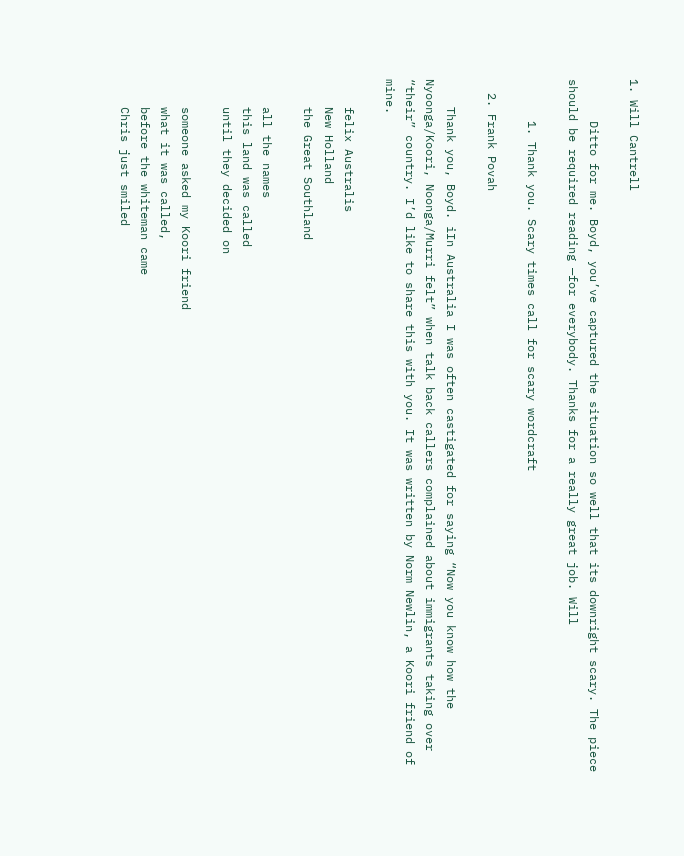1. Will Cantrell

      Ditto for me. Boyd, you’ve captured the situation so well that its downright scary. The piece should be required reading —for everybody. Thanks for a really great job. Will

      1. Thank you. Scary times call for scary wordcraft

  2. Frank Povah

    Thank you, Boyd. iIn Australia I was often castigated for saying “Now you know how the Nyoonga/Koori, Noonga/Murri felt” when talk back callers complained about immigrants taking over “their” country. I’d like to share this with you. It was written by Norm Newlin, a Koori friend of mine.

    felix Australis
    New Holland
    the Great Southland

    all the names
    this land was called
    until they decided on

    someone asked my Koori friend
    what it was called,
    before the whiteman came
    Chris just smiled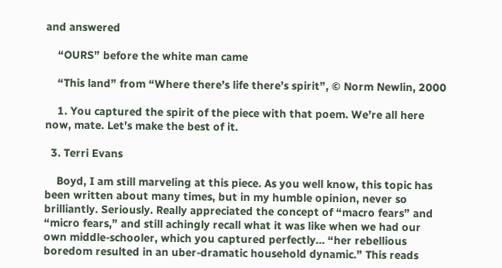and answered

    “OURS” before the white man came

    “This land” from “Where there’s life there’s spirit”, © Norm Newlin, 2000

    1. You captured the spirit of the piece with that poem. We’re all here now, mate. Let’s make the best of it.

  3. Terri Evans

    Boyd, I am still marveling at this piece. As you well know, this topic has been written about many times, but in my humble opinion, never so brilliantly. Seriously. Really appreciated the concept of “macro fears” and “micro fears,” and still achingly recall what it was like when we had our own middle-schooler, which you captured perfectly… “her rebellious boredom resulted in an uber-dramatic household dynamic.” This reads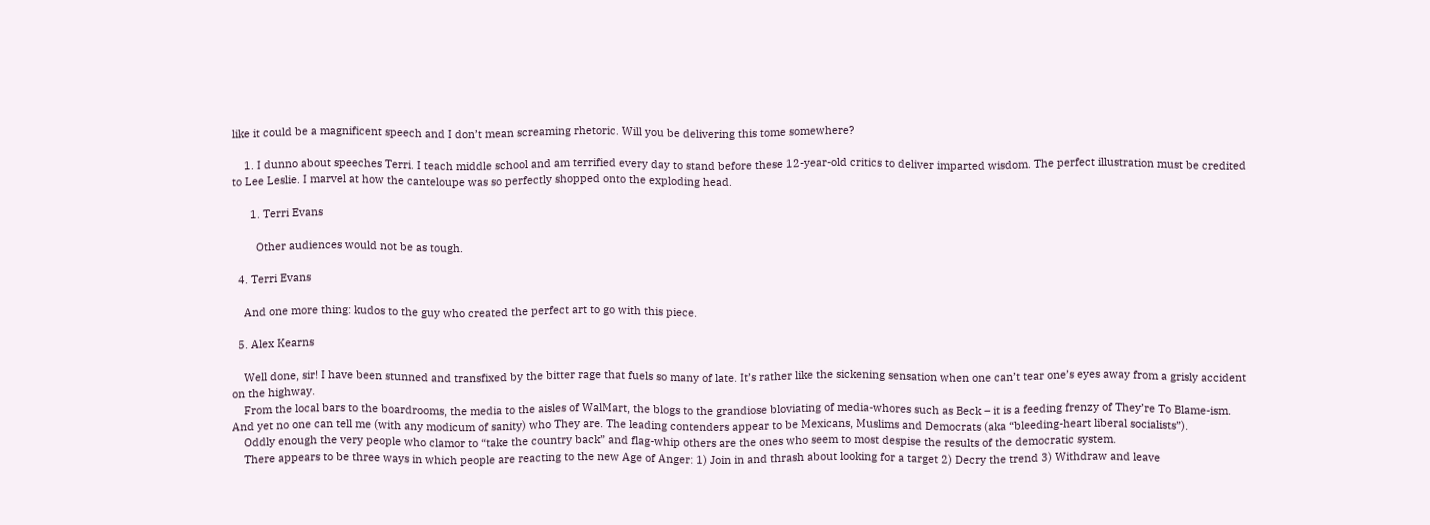like it could be a magnificent speech and I don’t mean screaming rhetoric. Will you be delivering this tome somewhere?

    1. I dunno about speeches Terri. I teach middle school and am terrified every day to stand before these 12-year-old critics to deliver imparted wisdom. The perfect illustration must be credited to Lee Leslie. I marvel at how the canteloupe was so perfectly shopped onto the exploding head.

      1. Terri Evans

        Other audiences would not be as tough.

  4. Terri Evans

    And one more thing: kudos to the guy who created the perfect art to go with this piece.

  5. Alex Kearns

    Well done, sir! I have been stunned and transfixed by the bitter rage that fuels so many of late. It’s rather like the sickening sensation when one can’t tear one’s eyes away from a grisly accident on the highway.
    From the local bars to the boardrooms, the media to the aisles of WalMart, the blogs to the grandiose bloviating of media-whores such as Beck – it is a feeding frenzy of They’re To Blame-ism. And yet no one can tell me (with any modicum of sanity) who They are. The leading contenders appear to be Mexicans, Muslims and Democrats (aka “bleeding-heart liberal socialists”).
    Oddly enough the very people who clamor to “take the country back” and flag-whip others are the ones who seem to most despise the results of the democratic system.
    There appears to be three ways in which people are reacting to the new Age of Anger: 1) Join in and thrash about looking for a target 2) Decry the trend 3) Withdraw and leave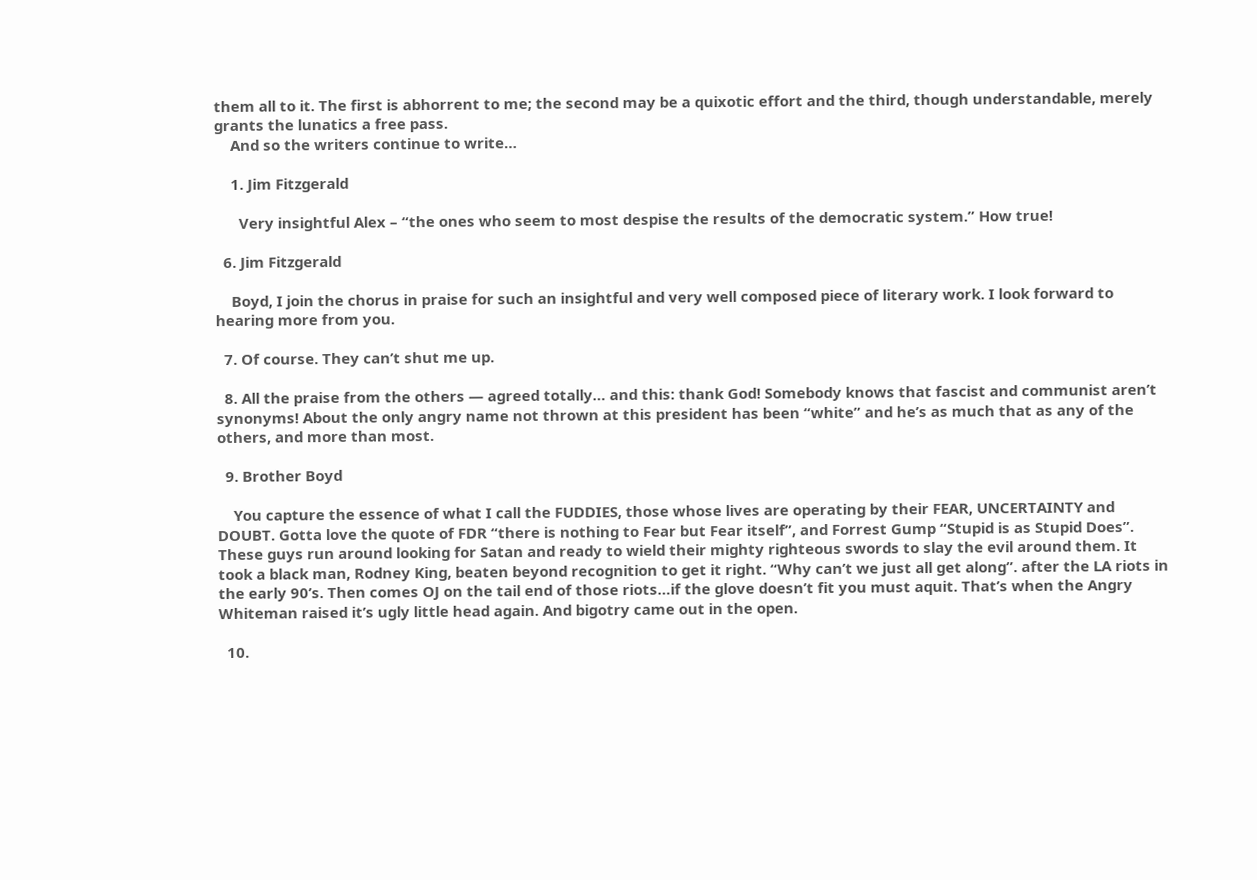them all to it. The first is abhorrent to me; the second may be a quixotic effort and the third, though understandable, merely grants the lunatics a free pass.
    And so the writers continue to write…

    1. Jim Fitzgerald

      Very insightful Alex – “the ones who seem to most despise the results of the democratic system.” How true!

  6. Jim Fitzgerald

    Boyd, I join the chorus in praise for such an insightful and very well composed piece of literary work. I look forward to hearing more from you.

  7. Of course. They can’t shut me up.

  8. All the praise from the others — agreed totally… and this: thank God! Somebody knows that fascist and communist aren’t synonyms! About the only angry name not thrown at this president has been “white” and he’s as much that as any of the others, and more than most.

  9. Brother Boyd

    You capture the essence of what I call the FUDDIES, those whose lives are operating by their FEAR, UNCERTAINTY and DOUBT. Gotta love the quote of FDR “there is nothing to Fear but Fear itself”, and Forrest Gump “Stupid is as Stupid Does”. These guys run around looking for Satan and ready to wield their mighty righteous swords to slay the evil around them. It took a black man, Rodney King, beaten beyond recognition to get it right. “Why can’t we just all get along”. after the LA riots in the early 90’s. Then comes OJ on the tail end of those riots…if the glove doesn’t fit you must aquit. That’s when the Angry Whiteman raised it’s ugly little head again. And bigotry came out in the open.

  10.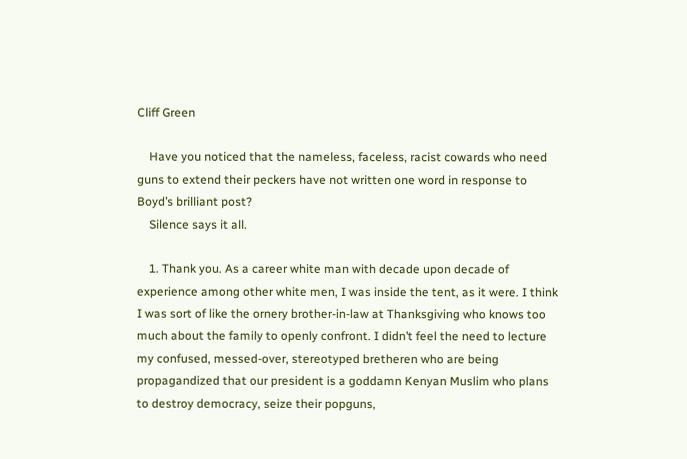Cliff Green

    Have you noticed that the nameless, faceless, racist cowards who need guns to extend their peckers have not written one word in response to Boyd’s brilliant post?
    Silence says it all.

    1. Thank you. As a career white man with decade upon decade of experience among other white men, I was inside the tent, as it were. I think I was sort of like the ornery brother-in-law at Thanksgiving who knows too much about the family to openly confront. I didn’t feel the need to lecture my confused, messed-over, stereotyped bretheren who are being propagandized that our president is a goddamn Kenyan Muslim who plans to destroy democracy, seize their popguns,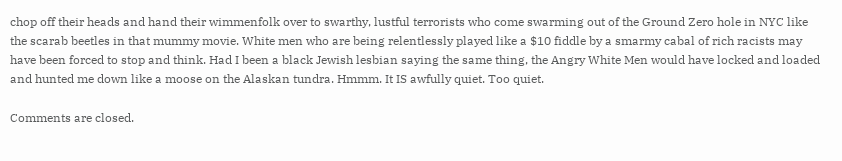chop off their heads and hand their wimmenfolk over to swarthy, lustful terrorists who come swarming out of the Ground Zero hole in NYC like the scarab beetles in that mummy movie. White men who are being relentlessly played like a $10 fiddle by a smarmy cabal of rich racists may have been forced to stop and think. Had I been a black Jewish lesbian saying the same thing, the Angry White Men would have locked and loaded and hunted me down like a moose on the Alaskan tundra. Hmmm. It IS awfully quiet. Too quiet.

Comments are closed.